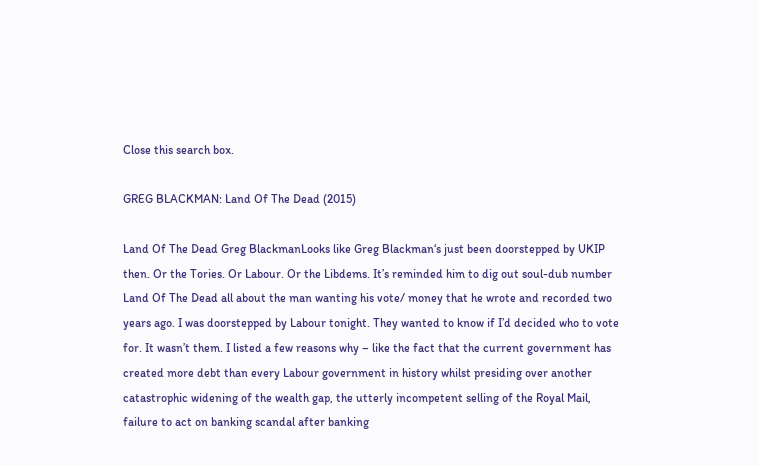Close this search box.

GREG BLACKMAN: Land Of The Dead (2015)

Land Of The Dead Greg BlackmanLooks like Greg Blackman‘s just been doorstepped by UKIP then. Or the Tories. Or Labour. Or the Libdems. It’s reminded him to dig out soul-dub number Land Of The Dead all about the man wanting his vote/ money that he wrote and recorded two years ago. I was doorstepped by Labour tonight. They wanted to know if I’d decided who to vote for. It wasn’t them. I listed a few reasons why – like the fact that the current government has created more debt than every Labour government in history whilst presiding over another catastrophic widening of the wealth gap, the utterly incompetent selling of the Royal Mail, failure to act on banking scandal after banking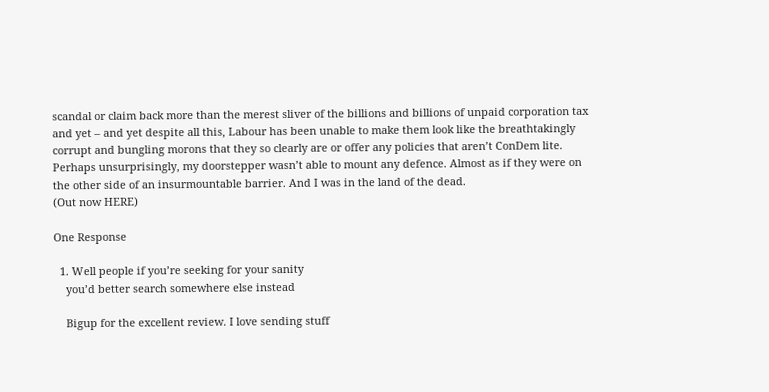scandal or claim back more than the merest sliver of the billions and billions of unpaid corporation tax and yet – and yet despite all this, Labour has been unable to make them look like the breathtakingly corrupt and bungling morons that they so clearly are or offer any policies that aren’t ConDem lite. Perhaps unsurprisingly, my doorstepper wasn’t able to mount any defence. Almost as if they were on the other side of an insurmountable barrier. And I was in the land of the dead.
(Out now HERE)

One Response

  1. Well people if you’re seeking for your sanity
    you’d better search somewhere else instead

    Bigup for the excellent review. I love sending stuff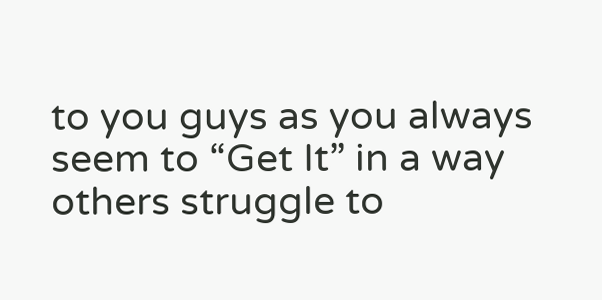to you guys as you always seem to “Get It” in a way others struggle to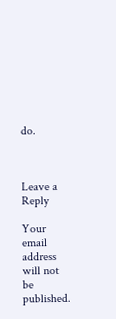do.



Leave a Reply

Your email address will not be published.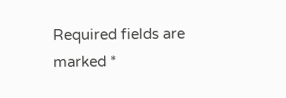Required fields are marked *